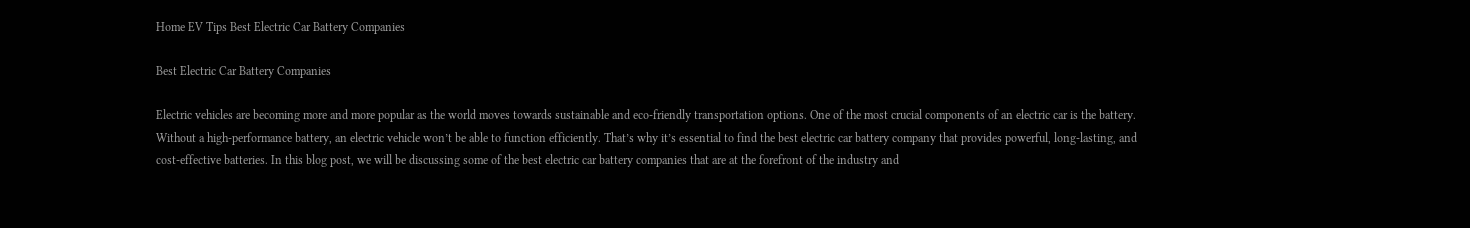Home EV Tips Best Electric Car Battery Companies

Best Electric Car Battery Companies

Electric vehicles are becoming more and more popular as the world moves towards sustainable and eco-friendly transportation options. One of the most crucial components of an electric car is the battery. Without a high-performance battery, an electric vehicle won’t be able to function efficiently. That’s why it’s essential to find the best electric car battery company that provides powerful, long-lasting, and cost-effective batteries. In this blog post, we will be discussing some of the best electric car battery companies that are at the forefront of the industry and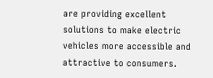are providing excellent solutions to make electric vehicles more accessible and attractive to consumers.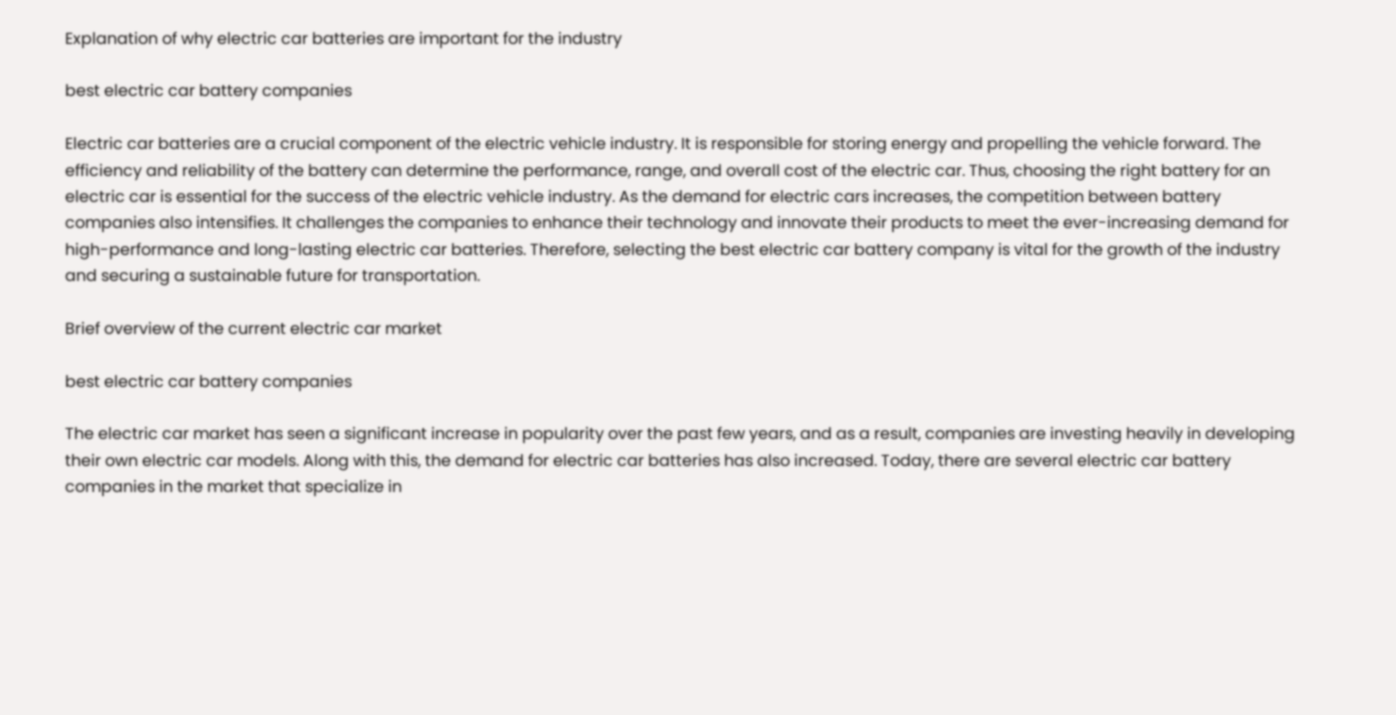Explanation of why electric car batteries are important for the industry

best electric car battery companies

Electric car batteries are a crucial component of the electric vehicle industry. It is responsible for storing energy and propelling the vehicle forward. The efficiency and reliability of the battery can determine the performance, range, and overall cost of the electric car. Thus, choosing the right battery for an electric car is essential for the success of the electric vehicle industry. As the demand for electric cars increases, the competition between battery companies also intensifies. It challenges the companies to enhance their technology and innovate their products to meet the ever-increasing demand for high-performance and long-lasting electric car batteries. Therefore, selecting the best electric car battery company is vital for the growth of the industry and securing a sustainable future for transportation.

Brief overview of the current electric car market

best electric car battery companies

The electric car market has seen a significant increase in popularity over the past few years, and as a result, companies are investing heavily in developing their own electric car models. Along with this, the demand for electric car batteries has also increased. Today, there are several electric car battery companies in the market that specialize in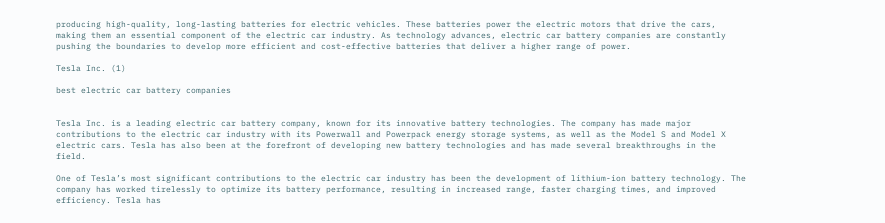producing high-quality, long-lasting batteries for electric vehicles. These batteries power the electric motors that drive the cars, making them an essential component of the electric car industry. As technology advances, electric car battery companies are constantly pushing the boundaries to develop more efficient and cost-effective batteries that deliver a higher range of power.

Tesla Inc. (1)

best electric car battery companies


Tesla Inc. is a leading electric car battery company, known for its innovative battery technologies. The company has made major contributions to the electric car industry with its Powerwall and Powerpack energy storage systems, as well as the Model S and Model X electric cars. Tesla has also been at the forefront of developing new battery technologies and has made several breakthroughs in the field.

One of Tesla’s most significant contributions to the electric car industry has been the development of lithium-ion battery technology. The company has worked tirelessly to optimize its battery performance, resulting in increased range, faster charging times, and improved efficiency. Tesla has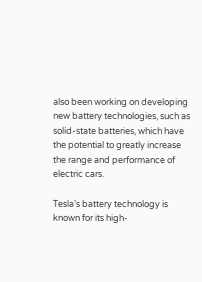also been working on developing new battery technologies, such as solid-state batteries, which have the potential to greatly increase the range and performance of electric cars.

Tesla’s battery technology is known for its high-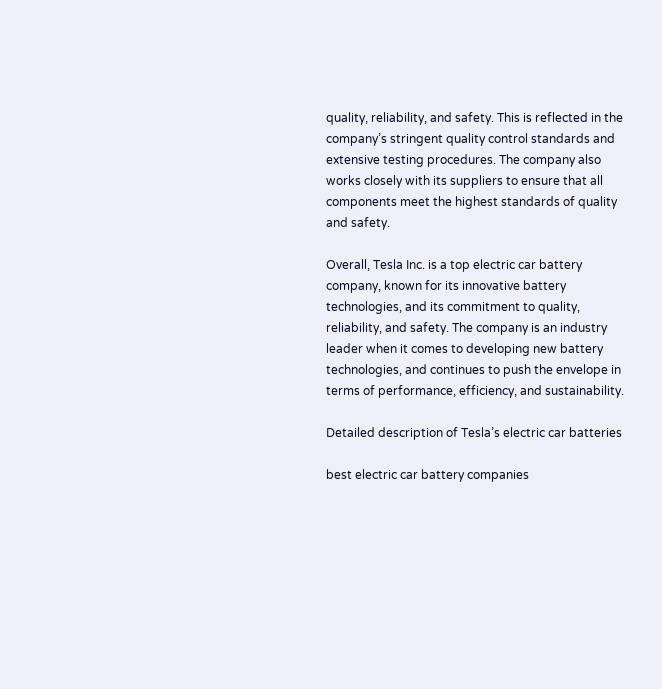quality, reliability, and safety. This is reflected in the company’s stringent quality control standards and extensive testing procedures. The company also works closely with its suppliers to ensure that all components meet the highest standards of quality and safety.

Overall, Tesla Inc. is a top electric car battery company, known for its innovative battery technologies, and its commitment to quality, reliability, and safety. The company is an industry leader when it comes to developing new battery technologies, and continues to push the envelope in terms of performance, efficiency, and sustainability.

Detailed description of Tesla’s electric car batteries

best electric car battery companies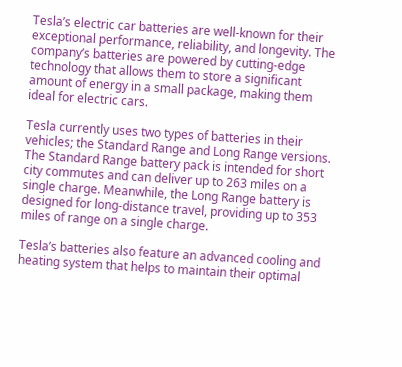Tesla’s electric car batteries are well-known for their exceptional performance, reliability, and longevity. The company’s batteries are powered by cutting-edge technology that allows them to store a significant amount of energy in a small package, making them ideal for electric cars.

Tesla currently uses two types of batteries in their vehicles; the Standard Range and Long Range versions. The Standard Range battery pack is intended for short city commutes and can deliver up to 263 miles on a single charge. Meanwhile, the Long Range battery is designed for long-distance travel, providing up to 353 miles of range on a single charge.

Tesla’s batteries also feature an advanced cooling and heating system that helps to maintain their optimal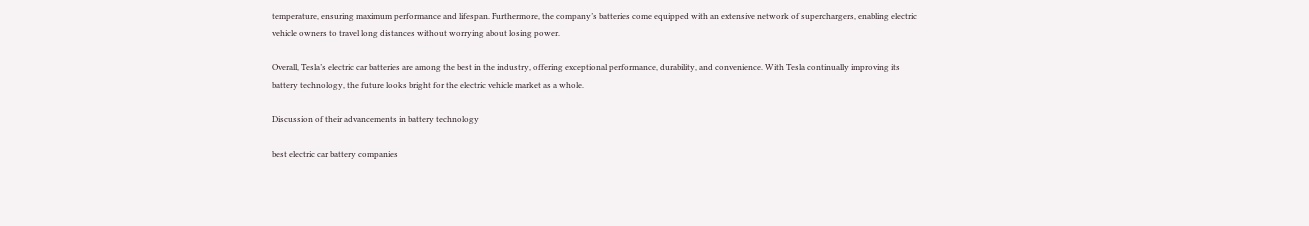temperature, ensuring maximum performance and lifespan. Furthermore, the company’s batteries come equipped with an extensive network of superchargers, enabling electric vehicle owners to travel long distances without worrying about losing power.

Overall, Tesla’s electric car batteries are among the best in the industry, offering exceptional performance, durability, and convenience. With Tesla continually improving its battery technology, the future looks bright for the electric vehicle market as a whole.

Discussion of their advancements in battery technology

best electric car battery companies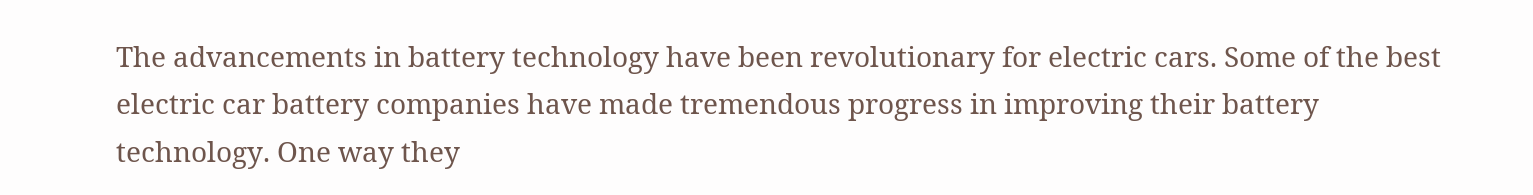The advancements in battery technology have been revolutionary for electric cars. Some of the best electric car battery companies have made tremendous progress in improving their battery technology. One way they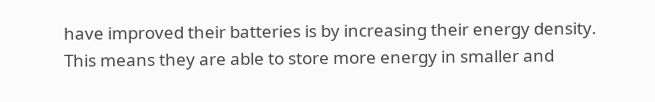have improved their batteries is by increasing their energy density. This means they are able to store more energy in smaller and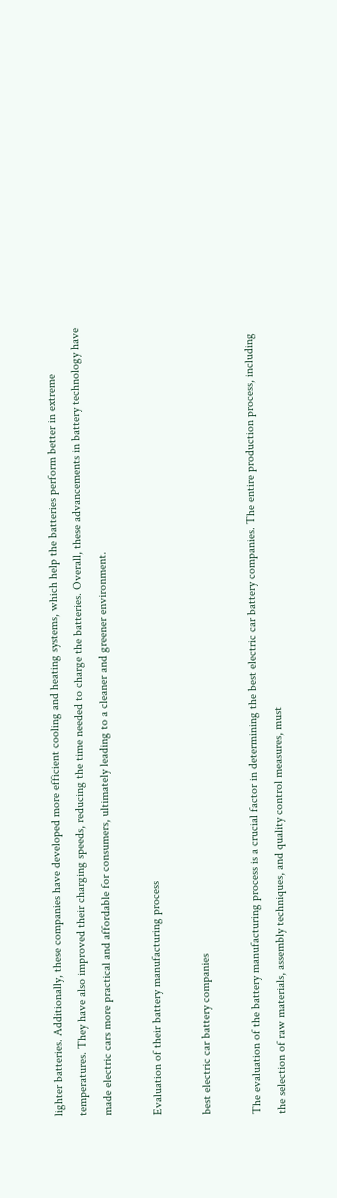lighter batteries. Additionally, these companies have developed more efficient cooling and heating systems, which help the batteries perform better in extreme temperatures. They have also improved their charging speeds, reducing the time needed to charge the batteries. Overall, these advancements in battery technology have made electric cars more practical and affordable for consumers, ultimately leading to a cleaner and greener environment.

Evaluation of their battery manufacturing process

best electric car battery companies

The evaluation of the battery manufacturing process is a crucial factor in determining the best electric car battery companies. The entire production process, including the selection of raw materials, assembly techniques, and quality control measures, must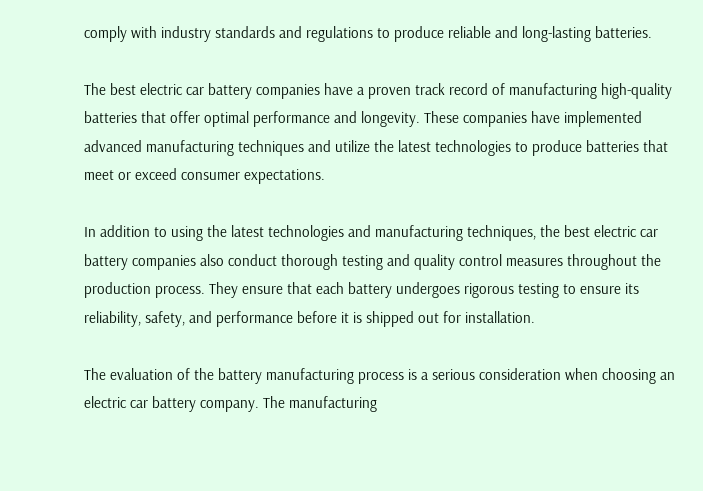comply with industry standards and regulations to produce reliable and long-lasting batteries.

The best electric car battery companies have a proven track record of manufacturing high-quality batteries that offer optimal performance and longevity. These companies have implemented advanced manufacturing techniques and utilize the latest technologies to produce batteries that meet or exceed consumer expectations.

In addition to using the latest technologies and manufacturing techniques, the best electric car battery companies also conduct thorough testing and quality control measures throughout the production process. They ensure that each battery undergoes rigorous testing to ensure its reliability, safety, and performance before it is shipped out for installation.

The evaluation of the battery manufacturing process is a serious consideration when choosing an electric car battery company. The manufacturing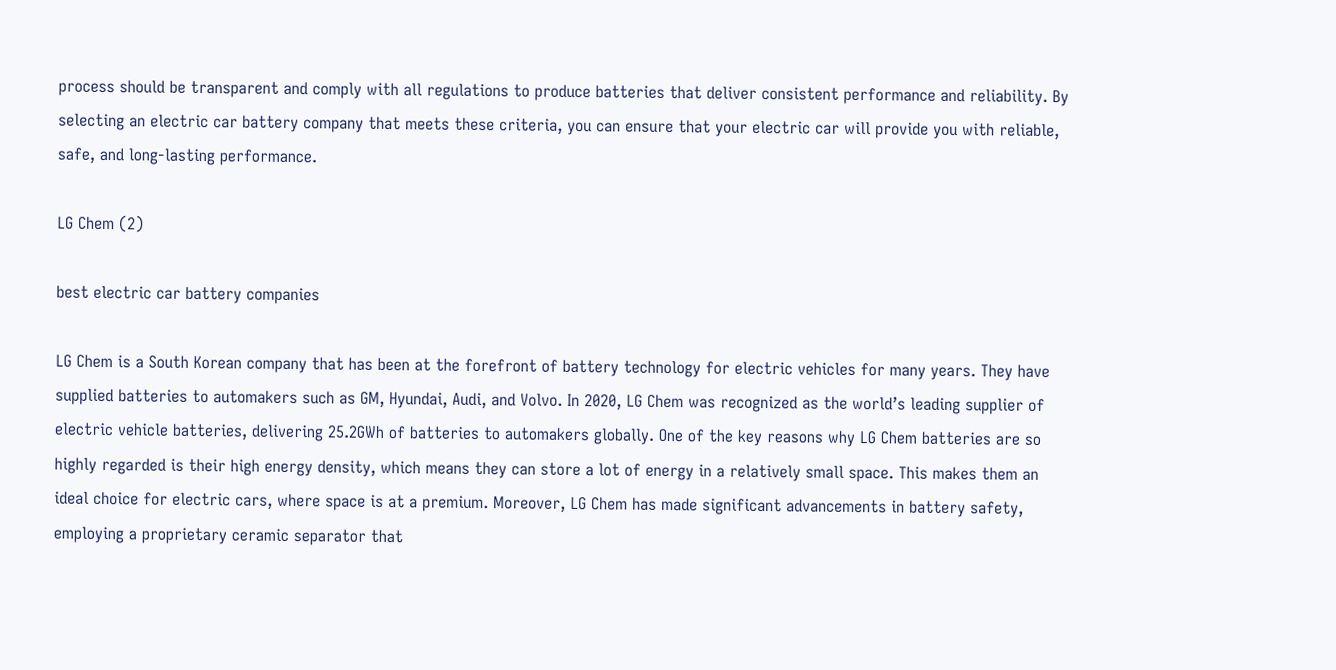process should be transparent and comply with all regulations to produce batteries that deliver consistent performance and reliability. By selecting an electric car battery company that meets these criteria, you can ensure that your electric car will provide you with reliable, safe, and long-lasting performance.

LG Chem (2)

best electric car battery companies

LG Chem is a South Korean company that has been at the forefront of battery technology for electric vehicles for many years. They have supplied batteries to automakers such as GM, Hyundai, Audi, and Volvo. In 2020, LG Chem was recognized as the world’s leading supplier of electric vehicle batteries, delivering 25.2GWh of batteries to automakers globally. One of the key reasons why LG Chem batteries are so highly regarded is their high energy density, which means they can store a lot of energy in a relatively small space. This makes them an ideal choice for electric cars, where space is at a premium. Moreover, LG Chem has made significant advancements in battery safety, employing a proprietary ceramic separator that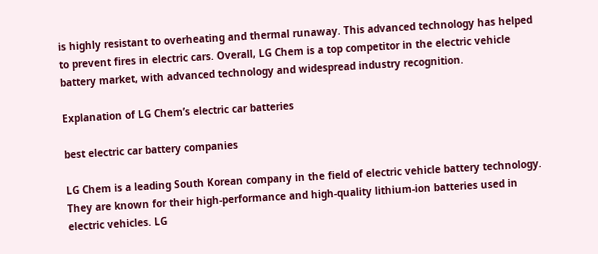is highly resistant to overheating and thermal runaway. This advanced technology has helped to prevent fires in electric cars. Overall, LG Chem is a top competitor in the electric vehicle battery market, with advanced technology and widespread industry recognition.

Explanation of LG Chem’s electric car batteries

best electric car battery companies

LG Chem is a leading South Korean company in the field of electric vehicle battery technology. They are known for their high-performance and high-quality lithium-ion batteries used in electric vehicles. LG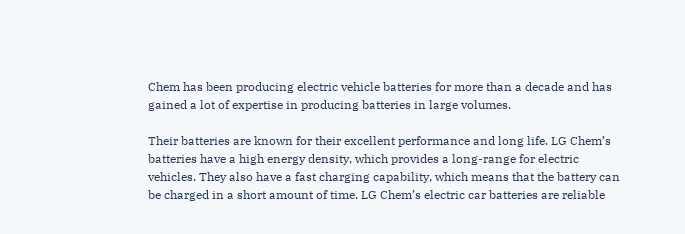Chem has been producing electric vehicle batteries for more than a decade and has gained a lot of expertise in producing batteries in large volumes.

Their batteries are known for their excellent performance and long life. LG Chem’s batteries have a high energy density, which provides a long-range for electric vehicles. They also have a fast charging capability, which means that the battery can be charged in a short amount of time. LG Chem’s electric car batteries are reliable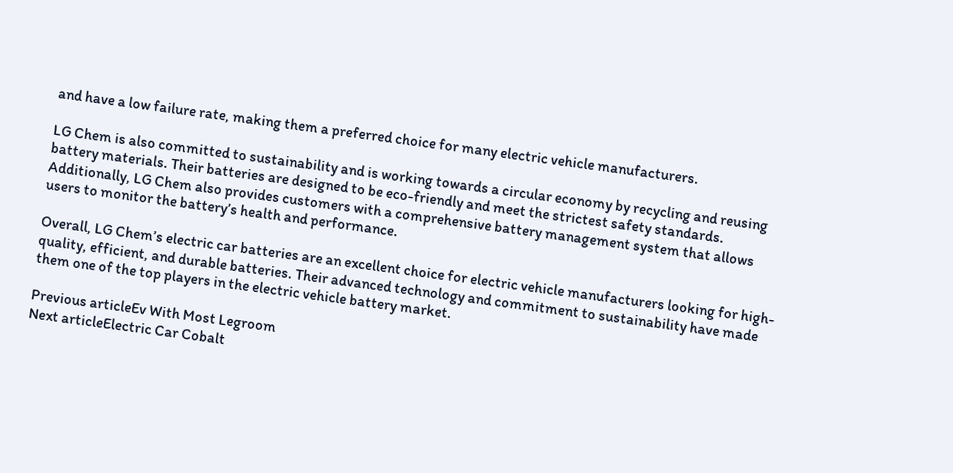and have a low failure rate, making them a preferred choice for many electric vehicle manufacturers.

LG Chem is also committed to sustainability and is working towards a circular economy by recycling and reusing battery materials. Their batteries are designed to be eco-friendly and meet the strictest safety standards. Additionally, LG Chem also provides customers with a comprehensive battery management system that allows users to monitor the battery’s health and performance.

Overall, LG Chem’s electric car batteries are an excellent choice for electric vehicle manufacturers looking for high-quality, efficient, and durable batteries. Their advanced technology and commitment to sustainability have made them one of the top players in the electric vehicle battery market.

Previous articleEv With Most Legroom
Next articleElectric Car Cobalt